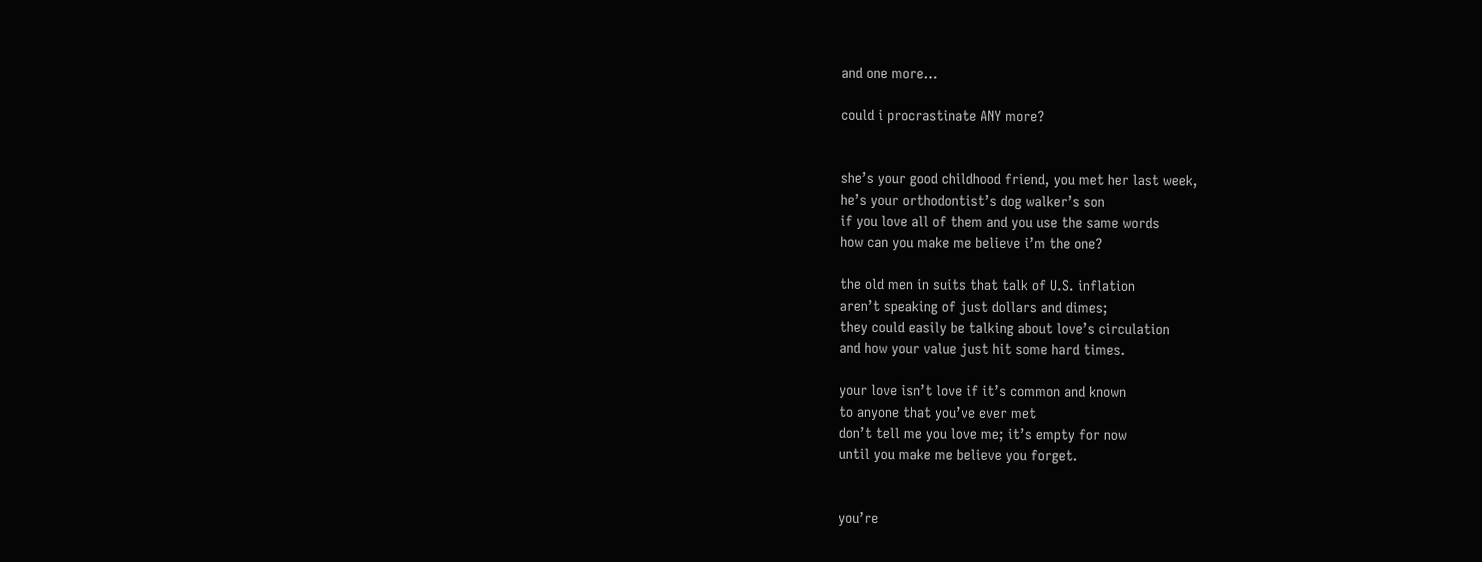and one more…

could i procrastinate ANY more?


she’s your good childhood friend, you met her last week,
he’s your orthodontist’s dog walker’s son
if you love all of them and you use the same words
how can you make me believe i’m the one?

the old men in suits that talk of U.S. inflation
aren’t speaking of just dollars and dimes;
they could easily be talking about love’s circulation
and how your value just hit some hard times.

your love isn’t love if it’s common and known
to anyone that you’ve ever met
don’t tell me you love me; it’s empty for now
until you make me believe you forget.


you’re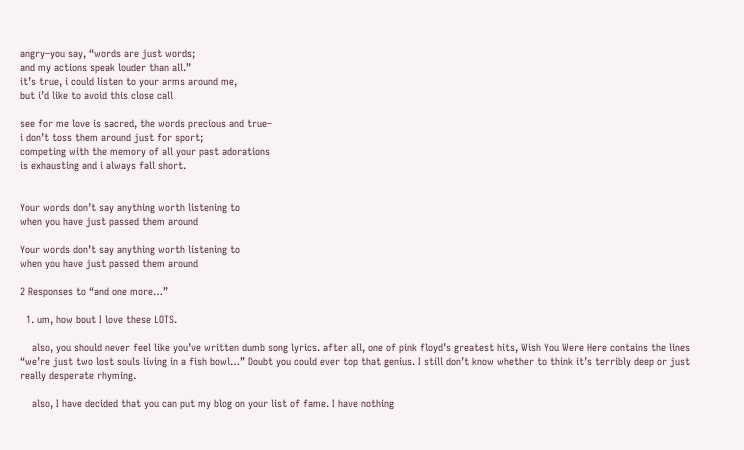angry–you say, “words are just words;
and my actions speak louder than all.”
it’s true, i could listen to your arms around me,
but i’d like to avoid this close call

see for me love is sacred, the words precious and true–
i don’t toss them around just for sport;
competing with the memory of all your past adorations
is exhausting and i always fall short.


Your words don’t say anything worth listening to
when you have just passed them around

Your words don’t say anything worth listening to
when you have just passed them around

2 Responses to “and one more…”

  1. um, how bout I love these LOTS.

    also, you should never feel like you’ve written dumb song lyrics. after all, one of pink floyd’s greatest hits, Wish You Were Here contains the lines “we’re just two lost souls living in a fish bowl…” Doubt you could ever top that genius. I still don’t know whether to think it’s terribly deep or just really desperate rhyming.

    also, I have decided that you can put my blog on your list of fame. I have nothing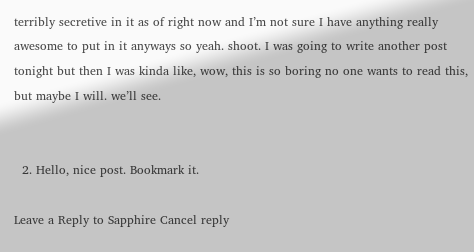terribly secretive in it as of right now and I’m not sure I have anything really awesome to put in it anyways so yeah. shoot. I was going to write another post tonight but then I was kinda like, wow, this is so boring no one wants to read this, but maybe I will. we’ll see.


  2. Hello, nice post. Bookmark it.

Leave a Reply to Sapphire Cancel reply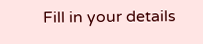Fill in your details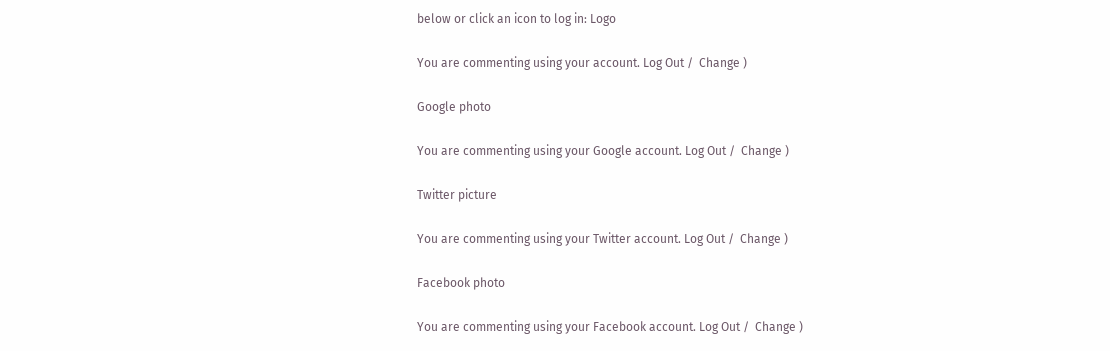below or click an icon to log in: Logo

You are commenting using your account. Log Out /  Change )

Google photo

You are commenting using your Google account. Log Out /  Change )

Twitter picture

You are commenting using your Twitter account. Log Out /  Change )

Facebook photo

You are commenting using your Facebook account. Log Out /  Change )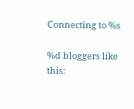Connecting to %s

%d bloggers like this: